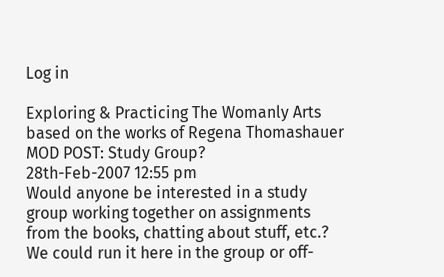Log in

Exploring & Practicing The Womanly Arts
based on the works of Regena Thomashauer
MOD POST: Study Group?
28th-Feb-2007 12:55 pm
Would anyone be interested in a study group working together on assignments from the books, chatting about stuff, etc.? We could run it here in the group or off-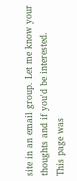site in an email group. Let me know your thoughts and if you'd be interested.
This page was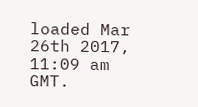loaded Mar 26th 2017, 11:09 am GMT.